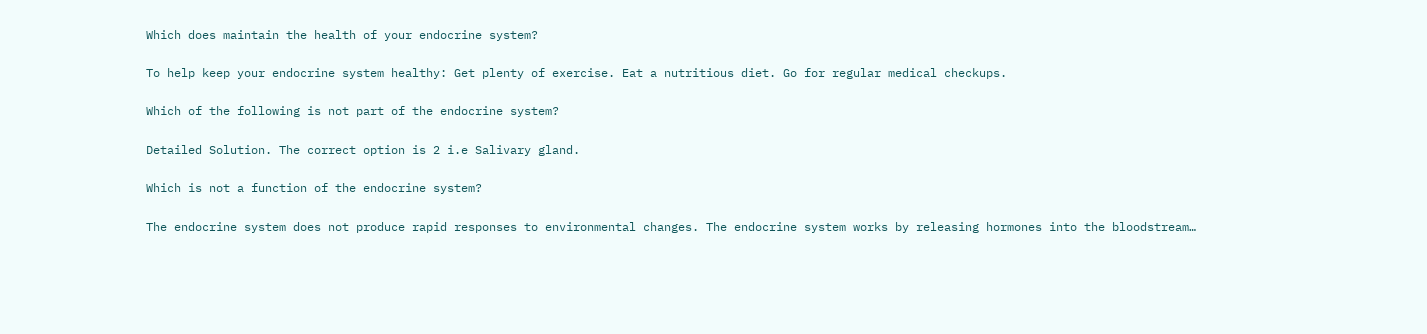Which does maintain the health of your endocrine system?

To help keep your endocrine system healthy: Get plenty of exercise. Eat a nutritious diet. Go for regular medical checkups.

Which of the following is not part of the endocrine system?

Detailed Solution. The correct option is 2 i.e Salivary gland.

Which is not a function of the endocrine system?

The endocrine system does not produce rapid responses to environmental changes. The endocrine system works by releasing hormones into the bloodstream…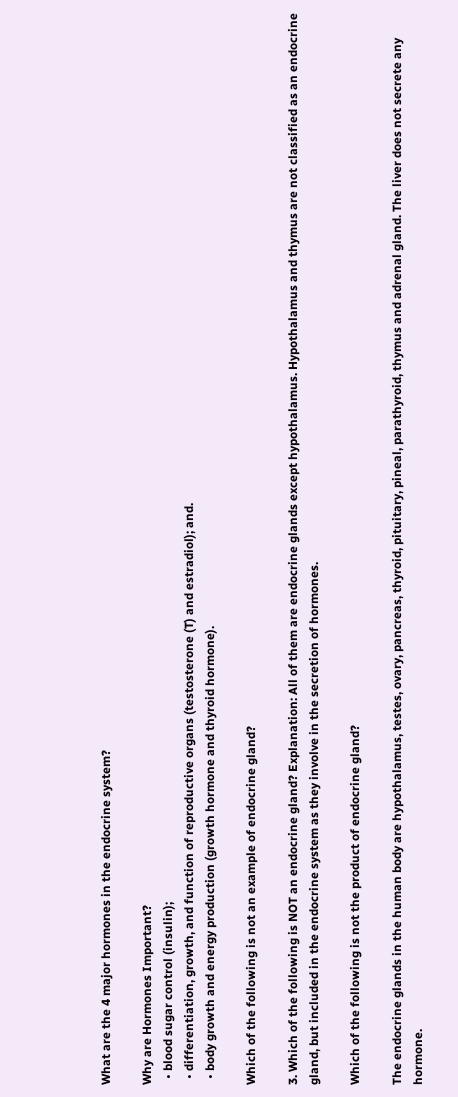What are the 4 major hormones in the endocrine system?

Why are Hormones Important?
  • blood sugar control (insulin);
  • differentiation, growth, and function of reproductive organs (testosterone (T) and estradiol); and.
  • body growth and energy production (growth hormone and thyroid hormone).

Which of the following is not an example of endocrine gland?

3. Which of the following is NOT an endocrine gland? Explanation: All of them are endocrine glands except hypothalamus. Hypothalamus and thymus are not classified as an endocrine gland, but included in the endocrine system as they involve in the secretion of hormones.

Which of the following is not the product of endocrine gland?

The endocrine glands in the human body are hypothalamus, testes, ovary, pancreas, thyroid, pituitary, pineal, parathyroid, thymus and adrenal gland. The liver does not secrete any hormone.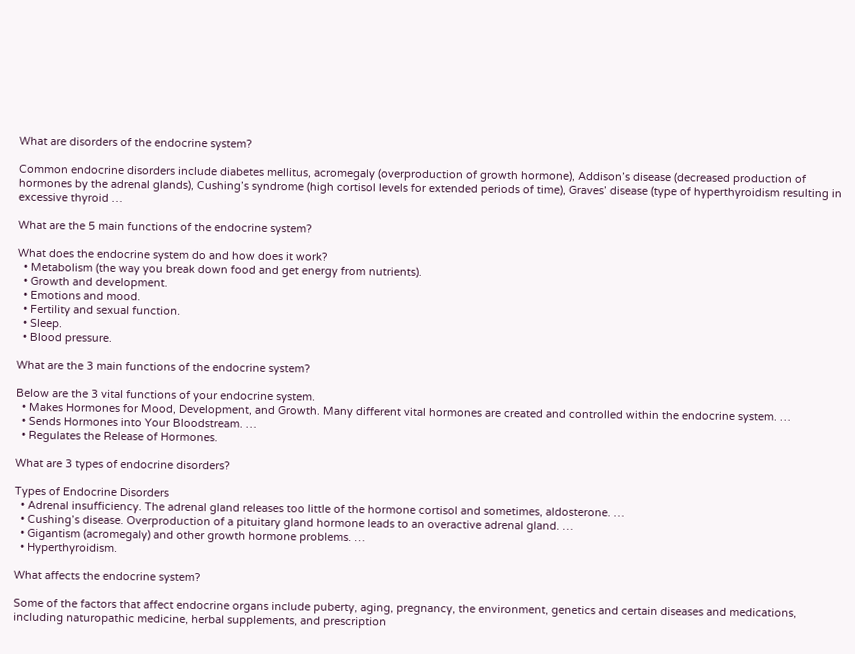What are disorders of the endocrine system?

Common endocrine disorders include diabetes mellitus, acromegaly (overproduction of growth hormone), Addison’s disease (decreased production of hormones by the adrenal glands), Cushing’s syndrome (high cortisol levels for extended periods of time), Graves’ disease (type of hyperthyroidism resulting in excessive thyroid …

What are the 5 main functions of the endocrine system?

What does the endocrine system do and how does it work?
  • Metabolism (the way you break down food and get energy from nutrients).
  • Growth and development.
  • Emotions and mood.
  • Fertility and sexual function.
  • Sleep.
  • Blood pressure.

What are the 3 main functions of the endocrine system?

Below are the 3 vital functions of your endocrine system.
  • Makes Hormones for Mood, Development, and Growth. Many different vital hormones are created and controlled within the endocrine system. …
  • Sends Hormones into Your Bloodstream. …
  • Regulates the Release of Hormones.

What are 3 types of endocrine disorders?

Types of Endocrine Disorders
  • Adrenal insufficiency. The adrenal gland releases too little of the hormone cortisol and sometimes, aldosterone. …
  • Cushing’s disease. Overproduction of a pituitary gland hormone leads to an overactive adrenal gland. …
  • Gigantism (acromegaly) and other growth hormone problems. …
  • Hyperthyroidism.

What affects the endocrine system?

Some of the factors that affect endocrine organs include puberty, aging, pregnancy, the environment, genetics and certain diseases and medications, including naturopathic medicine, herbal supplements, and prescription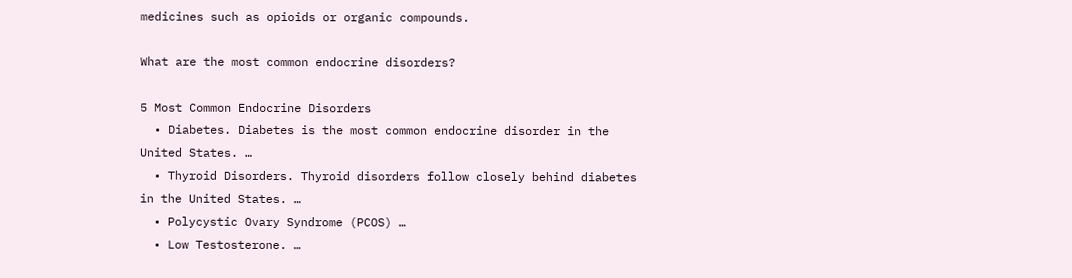medicines such as opioids or organic compounds.

What are the most common endocrine disorders?

5 Most Common Endocrine Disorders
  • Diabetes. Diabetes is the most common endocrine disorder in the United States. …
  • Thyroid Disorders. Thyroid disorders follow closely behind diabetes in the United States. …
  • Polycystic Ovary Syndrome (PCOS) …
  • Low Testosterone. …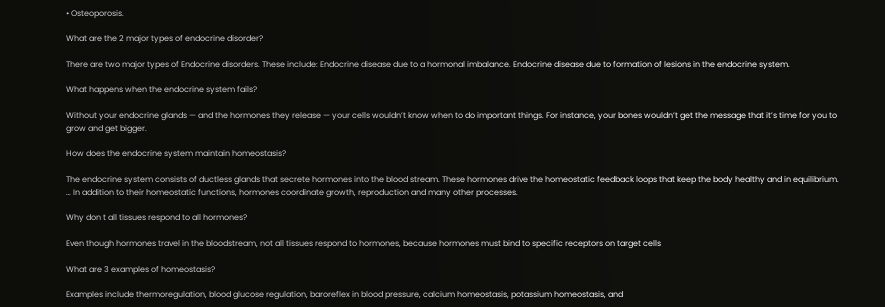• Osteoporosis.

What are the 2 major types of endocrine disorder?

There are two major types of Endocrine disorders. These include: Endocrine disease due to a hormonal imbalance. Endocrine disease due to formation of lesions in the endocrine system.

What happens when the endocrine system fails?

Without your endocrine glands — and the hormones they release — your cells wouldn’t know when to do important things. For instance, your bones wouldn’t get the message that it’s time for you to grow and get bigger.

How does the endocrine system maintain homeostasis?

The endocrine system consists of ductless glands that secrete hormones into the blood stream. These hormones drive the homeostatic feedback loops that keep the body healthy and in equilibrium. … In addition to their homeostatic functions, hormones coordinate growth, reproduction and many other processes.

Why don t all tissues respond to all hormones?

Even though hormones travel in the bloodstream, not all tissues respond to hormones, because hormones must bind to specific receptors on target cells

What are 3 examples of homeostasis?

Examples include thermoregulation, blood glucose regulation, baroreflex in blood pressure, calcium homeostasis, potassium homeostasis, and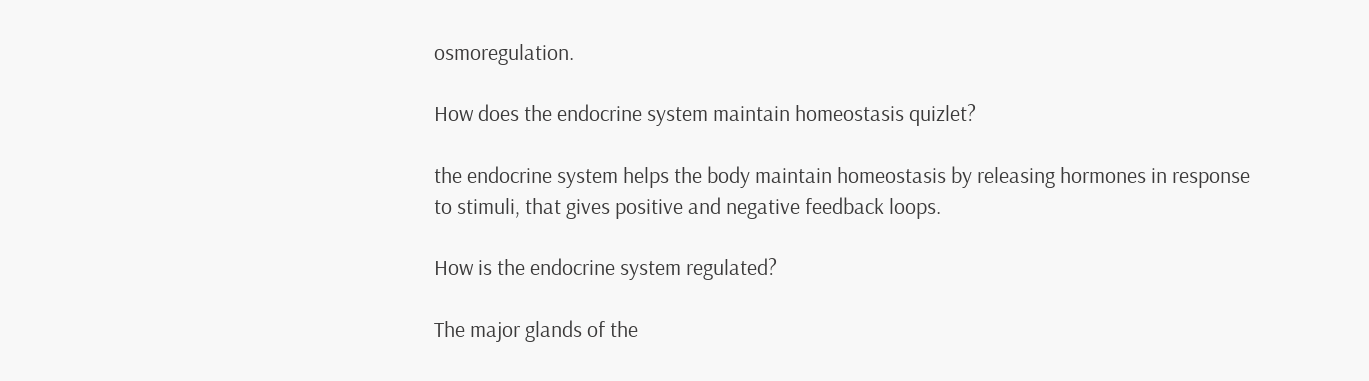osmoregulation.

How does the endocrine system maintain homeostasis quizlet?

the endocrine system helps the body maintain homeostasis by releasing hormones in response to stimuli, that gives positive and negative feedback loops.

How is the endocrine system regulated?

The major glands of the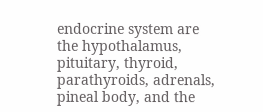endocrine system are the hypothalamus, pituitary, thyroid, parathyroids, adrenals, pineal body, and the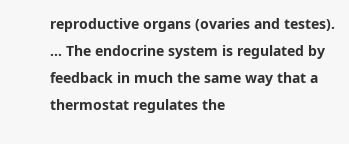reproductive organs (ovaries and testes). … The endocrine system is regulated by feedback in much the same way that a thermostat regulates the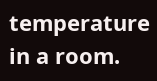temperature in a room.